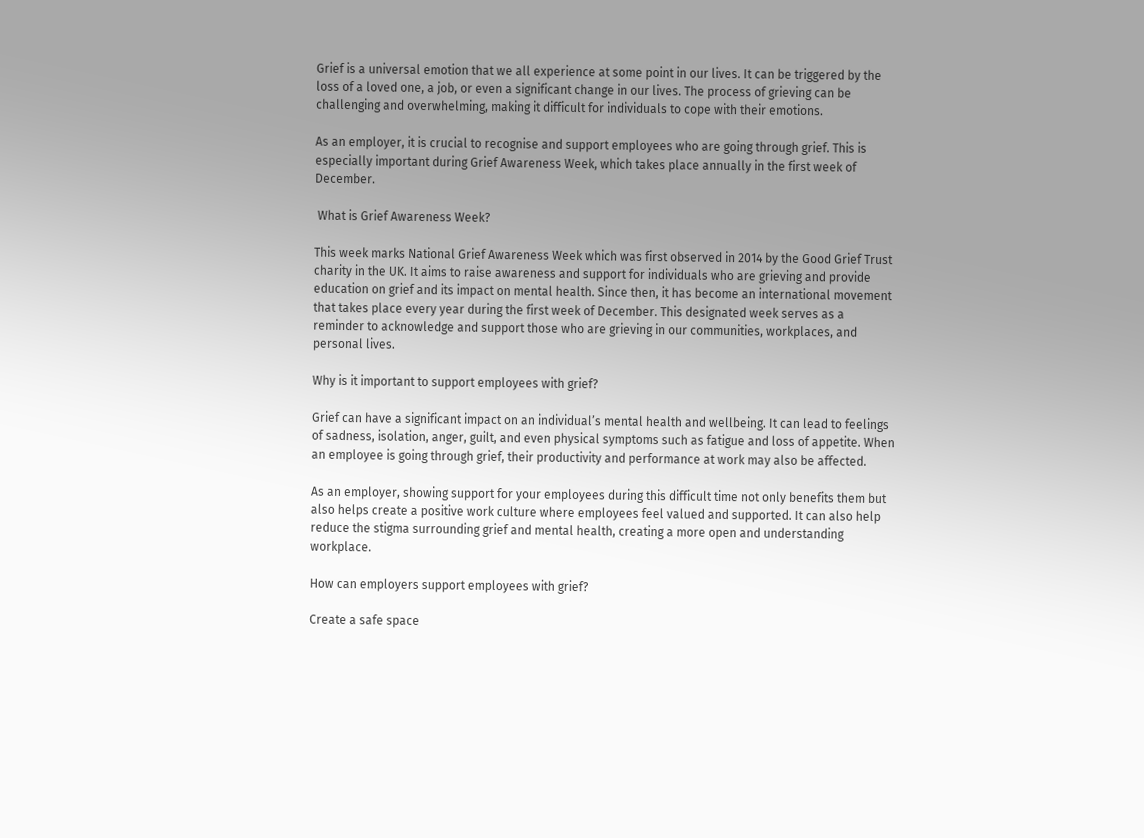Grief is a universal emotion that we all experience at some point in our lives. It can be triggered by the loss of a loved one, a job, or even a significant change in our lives. The process of grieving can be challenging and overwhelming, making it difficult for individuals to cope with their emotions.

As an employer, it is crucial to recognise and support employees who are going through grief. This is especially important during Grief Awareness Week, which takes place annually in the first week of December.

 What is Grief Awareness Week?

This week marks National Grief Awareness Week which was first observed in 2014 by the Good Grief Trust charity in the UK. It aims to raise awareness and support for individuals who are grieving and provide education on grief and its impact on mental health. Since then, it has become an international movement that takes place every year during the first week of December. This designated week serves as a reminder to acknowledge and support those who are grieving in our communities, workplaces, and personal lives.

Why is it important to support employees with grief?

Grief can have a significant impact on an individual’s mental health and wellbeing. It can lead to feelings of sadness, isolation, anger, guilt, and even physical symptoms such as fatigue and loss of appetite. When an employee is going through grief, their productivity and performance at work may also be affected.

As an employer, showing support for your employees during this difficult time not only benefits them but also helps create a positive work culture where employees feel valued and supported. It can also help reduce the stigma surrounding grief and mental health, creating a more open and understanding workplace.

How can employers support employees with grief?

Create a safe space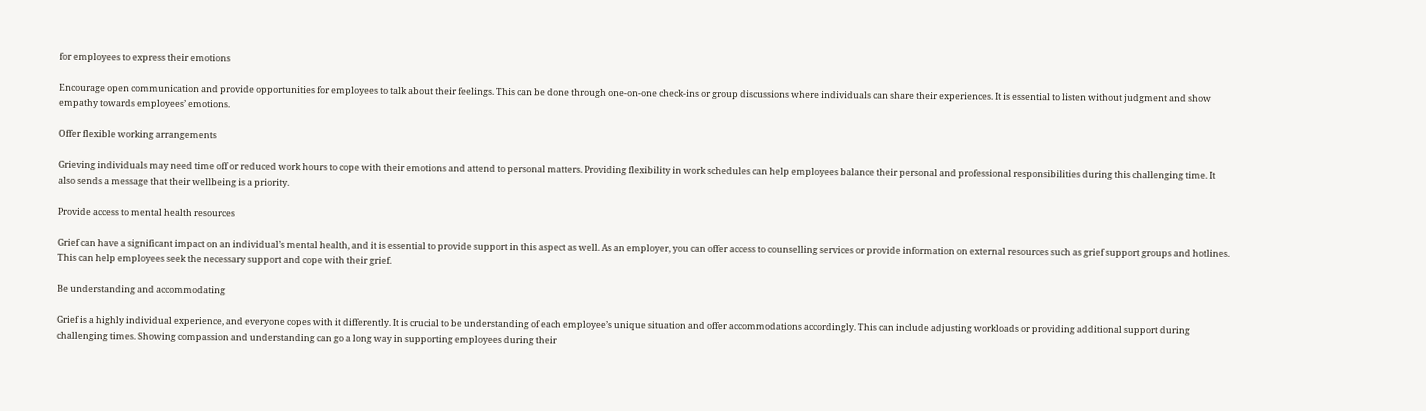for employees to express their emotions

Encourage open communication and provide opportunities for employees to talk about their feelings. This can be done through one-on-one check-ins or group discussions where individuals can share their experiences. It is essential to listen without judgment and show empathy towards employees’ emotions.

Offer flexible working arrangements

Grieving individuals may need time off or reduced work hours to cope with their emotions and attend to personal matters. Providing flexibility in work schedules can help employees balance their personal and professional responsibilities during this challenging time. It also sends a message that their wellbeing is a priority.

Provide access to mental health resources

Grief can have a significant impact on an individual’s mental health, and it is essential to provide support in this aspect as well. As an employer, you can offer access to counselling services or provide information on external resources such as grief support groups and hotlines. This can help employees seek the necessary support and cope with their grief.

Be understanding and accommodating

Grief is a highly individual experience, and everyone copes with it differently. It is crucial to be understanding of each employee’s unique situation and offer accommodations accordingly. This can include adjusting workloads or providing additional support during challenging times. Showing compassion and understanding can go a long way in supporting employees during their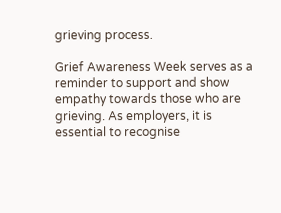grieving process.

Grief Awareness Week serves as a reminder to support and show empathy towards those who are grieving. As employers, it is essential to recognise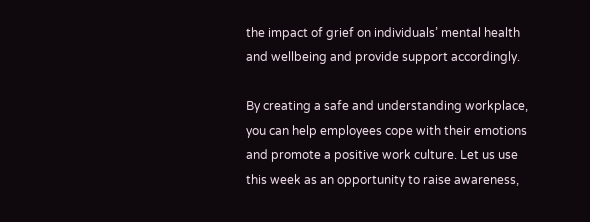the impact of grief on individuals’ mental health and wellbeing and provide support accordingly.

By creating a safe and understanding workplace, you can help employees cope with their emotions and promote a positive work culture. Let us use this week as an opportunity to raise awareness,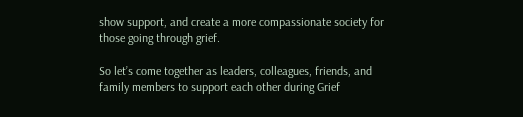show support, and create a more compassionate society for those going through grief.

So let’s come together as leaders, colleagues, friends, and family members to support each other during Grief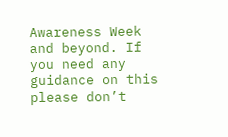Awareness Week and beyond. If you need any guidance on this please don’t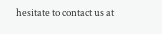hesitate to contact us at